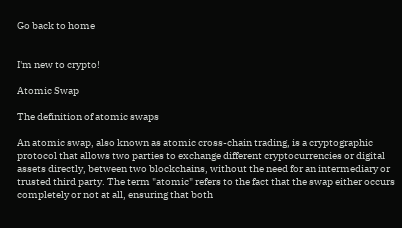Go back to home


I'm new to crypto!

Atomic Swap

The definition of atomic swaps

An atomic swap, also known as atomic cross-chain trading, is a cryptographic protocol that allows two parties to exchange different cryptocurrencies or digital assets directly, between two blockchains, without the need for an intermediary or trusted third party. The term "atomic" refers to the fact that the swap either occurs completely or not at all, ensuring that both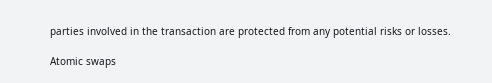parties involved in the transaction are protected from any potential risks or losses.

Atomic swaps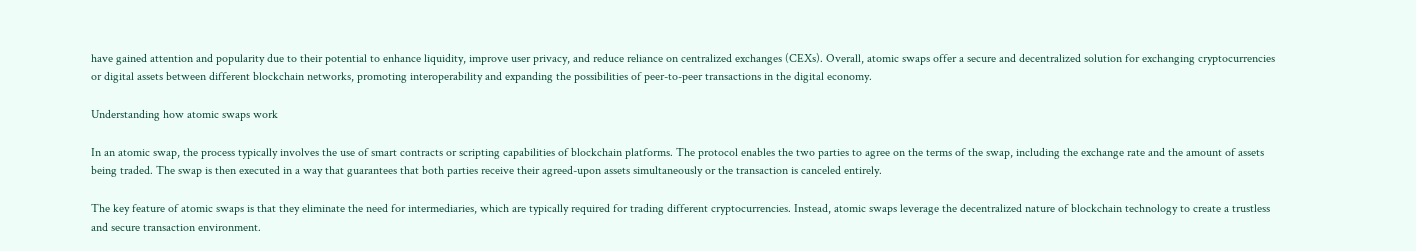have gained attention and popularity due to their potential to enhance liquidity, improve user privacy, and reduce reliance on centralized exchanges (CEXs). Overall, atomic swaps offer a secure and decentralized solution for exchanging cryptocurrencies or digital assets between different blockchain networks, promoting interoperability and expanding the possibilities of peer-to-peer transactions in the digital economy.

Understanding how atomic swaps work

In an atomic swap, the process typically involves the use of smart contracts or scripting capabilities of blockchain platforms. The protocol enables the two parties to agree on the terms of the swap, including the exchange rate and the amount of assets being traded. The swap is then executed in a way that guarantees that both parties receive their agreed-upon assets simultaneously or the transaction is canceled entirely.

The key feature of atomic swaps is that they eliminate the need for intermediaries, which are typically required for trading different cryptocurrencies. Instead, atomic swaps leverage the decentralized nature of blockchain technology to create a trustless and secure transaction environment.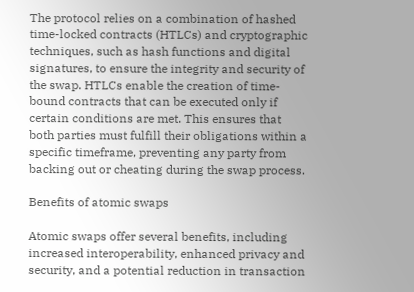The protocol relies on a combination of hashed time-locked contracts (HTLCs) and cryptographic techniques, such as hash functions and digital signatures, to ensure the integrity and security of the swap. HTLCs enable the creation of time-bound contracts that can be executed only if certain conditions are met. This ensures that both parties must fulfill their obligations within a specific timeframe, preventing any party from backing out or cheating during the swap process.

Benefits of atomic swaps

Atomic swaps offer several benefits, including increased interoperability, enhanced privacy and security, and a potential reduction in transaction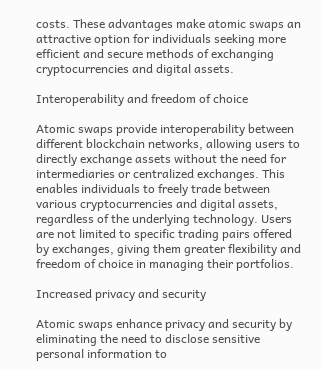costs. These advantages make atomic swaps an attractive option for individuals seeking more efficient and secure methods of exchanging cryptocurrencies and digital assets.

Interoperability and freedom of choice

Atomic swaps provide interoperability between different blockchain networks, allowing users to directly exchange assets without the need for intermediaries or centralized exchanges. This enables individuals to freely trade between various cryptocurrencies and digital assets, regardless of the underlying technology. Users are not limited to specific trading pairs offered by exchanges, giving them greater flexibility and freedom of choice in managing their portfolios.

Increased privacy and security

Atomic swaps enhance privacy and security by eliminating the need to disclose sensitive personal information to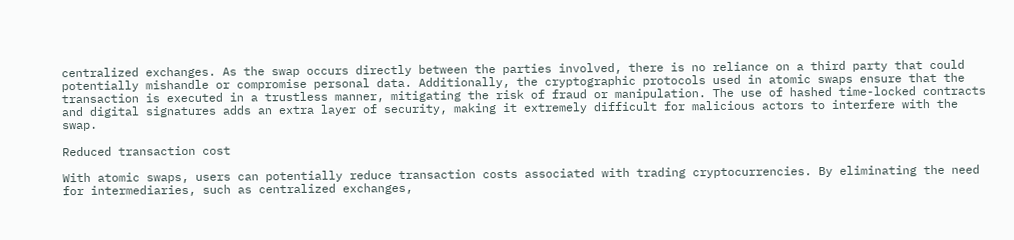centralized exchanges. As the swap occurs directly between the parties involved, there is no reliance on a third party that could potentially mishandle or compromise personal data. Additionally, the cryptographic protocols used in atomic swaps ensure that the transaction is executed in a trustless manner, mitigating the risk of fraud or manipulation. The use of hashed time-locked contracts and digital signatures adds an extra layer of security, making it extremely difficult for malicious actors to interfere with the swap.

Reduced transaction cost

With atomic swaps, users can potentially reduce transaction costs associated with trading cryptocurrencies. By eliminating the need for intermediaries, such as centralized exchanges,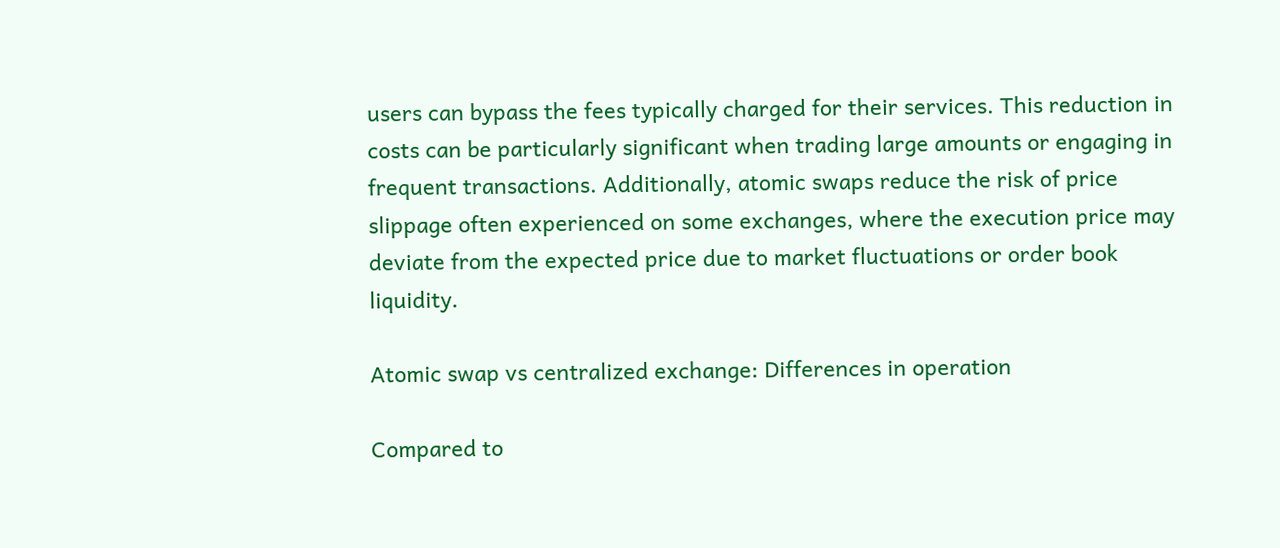users can bypass the fees typically charged for their services. This reduction in costs can be particularly significant when trading large amounts or engaging in frequent transactions. Additionally, atomic swaps reduce the risk of price slippage often experienced on some exchanges, where the execution price may deviate from the expected price due to market fluctuations or order book liquidity.

Atomic swap vs centralized exchange: Differences in operation

Compared to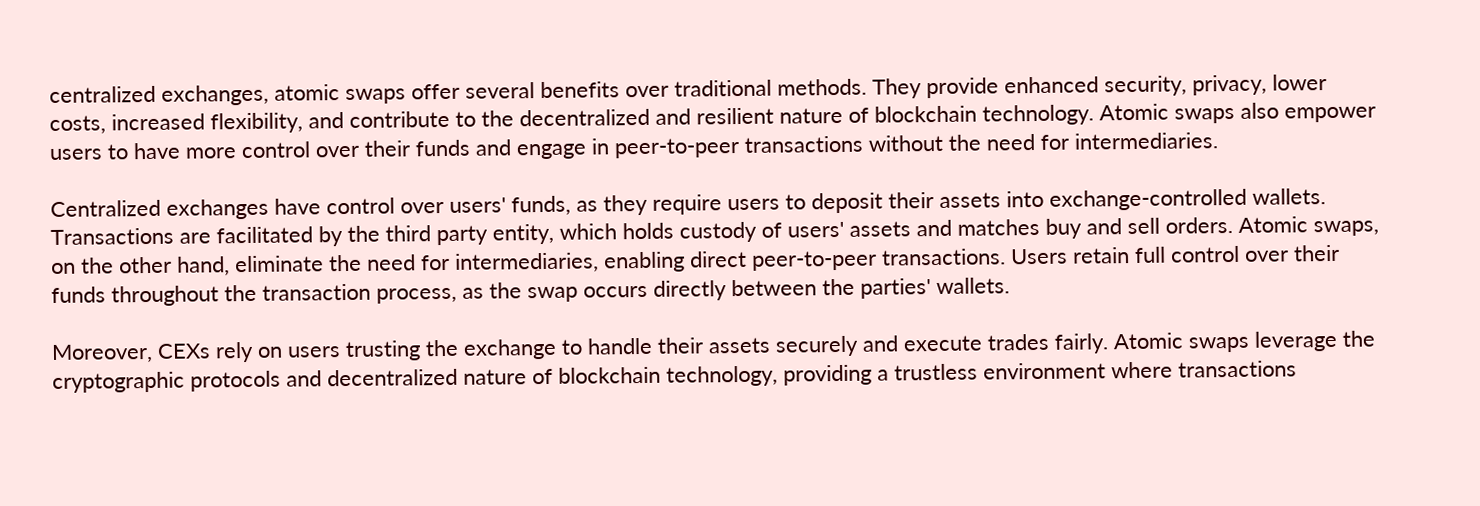centralized exchanges, atomic swaps offer several benefits over traditional methods. They provide enhanced security, privacy, lower costs, increased flexibility, and contribute to the decentralized and resilient nature of blockchain technology. Atomic swaps also empower users to have more control over their funds and engage in peer-to-peer transactions without the need for intermediaries.

Centralized exchanges have control over users' funds, as they require users to deposit their assets into exchange-controlled wallets. Transactions are facilitated by the third party entity, which holds custody of users' assets and matches buy and sell orders. Atomic swaps, on the other hand, eliminate the need for intermediaries, enabling direct peer-to-peer transactions. Users retain full control over their funds throughout the transaction process, as the swap occurs directly between the parties' wallets.

Moreover, CEXs rely on users trusting the exchange to handle their assets securely and execute trades fairly. Atomic swaps leverage the cryptographic protocols and decentralized nature of blockchain technology, providing a trustless environment where transactions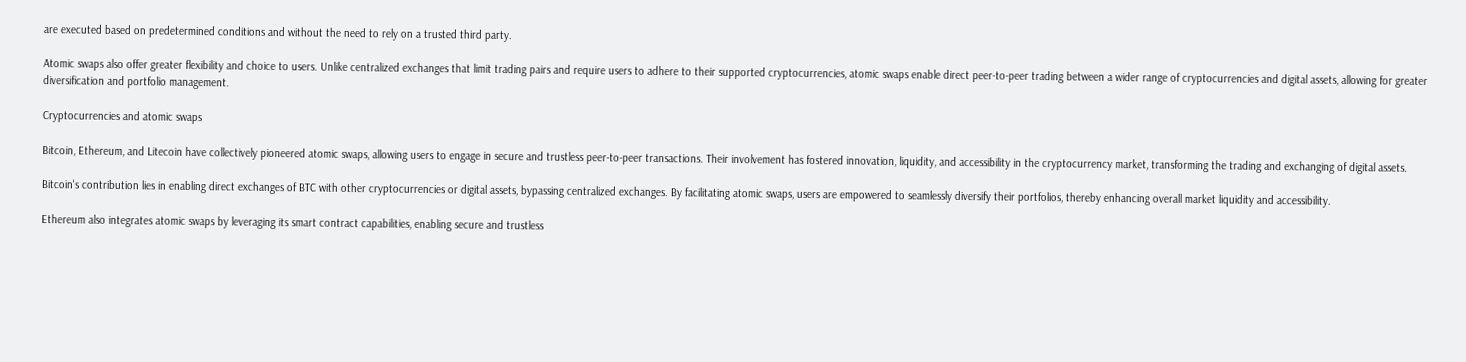are executed based on predetermined conditions and without the need to rely on a trusted third party.

Atomic swaps also offer greater flexibility and choice to users. Unlike centralized exchanges that limit trading pairs and require users to adhere to their supported cryptocurrencies, atomic swaps enable direct peer-to-peer trading between a wider range of cryptocurrencies and digital assets, allowing for greater diversification and portfolio management.

Cryptocurrencies and atomic swaps

Bitcoin, Ethereum, and Litecoin have collectively pioneered atomic swaps, allowing users to engage in secure and trustless peer-to-peer transactions. Their involvement has fostered innovation, liquidity, and accessibility in the cryptocurrency market, transforming the trading and exchanging of digital assets.

Bitcoin's contribution lies in enabling direct exchanges of BTC with other cryptocurrencies or digital assets, bypassing centralized exchanges. By facilitating atomic swaps, users are empowered to seamlessly diversify their portfolios, thereby enhancing overall market liquidity and accessibility.

Ethereum also integrates atomic swaps by leveraging its smart contract capabilities, enabling secure and trustless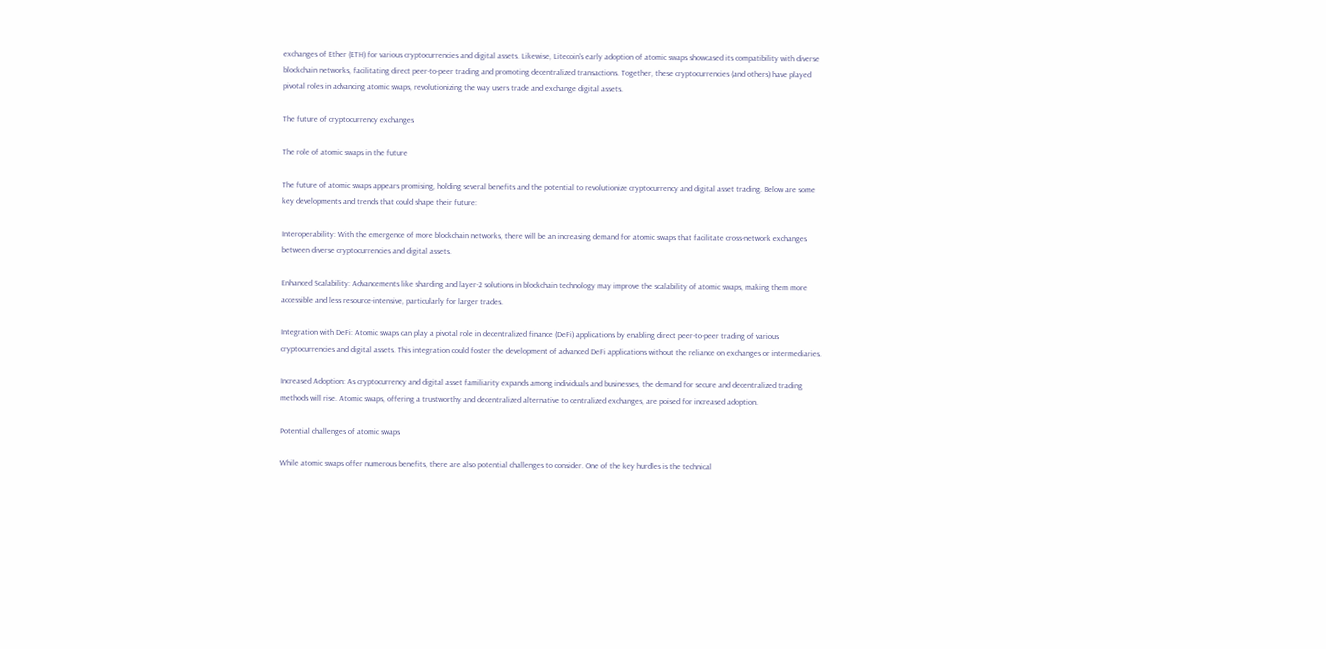exchanges of Ether (ETH) for various cryptocurrencies and digital assets. Likewise, Litecoin's early adoption of atomic swaps showcased its compatibility with diverse blockchain networks, facilitating direct peer-to-peer trading and promoting decentralized transactions. Together, these cryptocurrencies (and others) have played pivotal roles in advancing atomic swaps, revolutionizing the way users trade and exchange digital assets.

The future of cryptocurrency exchanges

The role of atomic swaps in the future

The future of atomic swaps appears promising, holding several benefits and the potential to revolutionize cryptocurrency and digital asset trading. Below are some key developments and trends that could shape their future:

Interoperability: With the emergence of more blockchain networks, there will be an increasing demand for atomic swaps that facilitate cross-network exchanges between diverse cryptocurrencies and digital assets.

Enhanced Scalability: Advancements like sharding and layer-2 solutions in blockchain technology may improve the scalability of atomic swaps, making them more accessible and less resource-intensive, particularly for larger trades.

Integration with DeFi: Atomic swaps can play a pivotal role in decentralized finance (DeFi) applications by enabling direct peer-to-peer trading of various cryptocurrencies and digital assets. This integration could foster the development of advanced DeFi applications without the reliance on exchanges or intermediaries.

Increased Adoption: As cryptocurrency and digital asset familiarity expands among individuals and businesses, the demand for secure and decentralized trading methods will rise. Atomic swaps, offering a trustworthy and decentralized alternative to centralized exchanges, are poised for increased adoption.

Potential challenges of atomic swaps

While atomic swaps offer numerous benefits, there are also potential challenges to consider. One of the key hurdles is the technical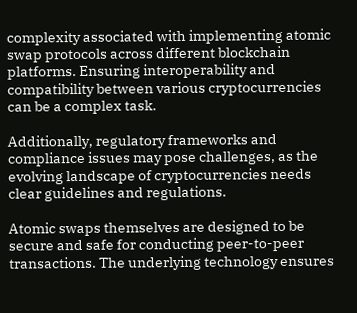complexity associated with implementing atomic swap protocols across different blockchain platforms. Ensuring interoperability and compatibility between various cryptocurrencies can be a complex task.

Additionally, regulatory frameworks and compliance issues may pose challenges, as the evolving landscape of cryptocurrencies needs clear guidelines and regulations.

Atomic swaps themselves are designed to be secure and safe for conducting peer-to-peer transactions. The underlying technology ensures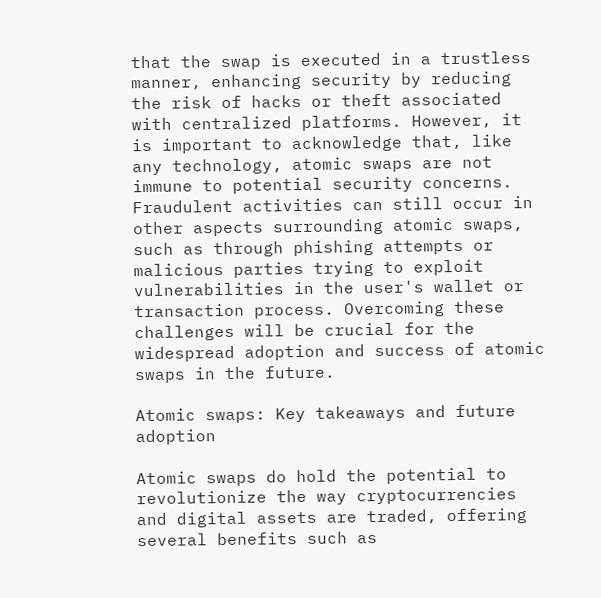that the swap is executed in a trustless manner, enhancing security by reducing the risk of hacks or theft associated with centralized platforms. However, it is important to acknowledge that, like any technology, atomic swaps are not immune to potential security concerns. Fraudulent activities can still occur in other aspects surrounding atomic swaps, such as through phishing attempts or malicious parties trying to exploit vulnerabilities in the user's wallet or transaction process. Overcoming these challenges will be crucial for the widespread adoption and success of atomic swaps in the future.

Atomic swaps: Key takeaways and future adoption

Atomic swaps do hold the potential to revolutionize the way cryptocurrencies and digital assets are traded, offering several benefits such as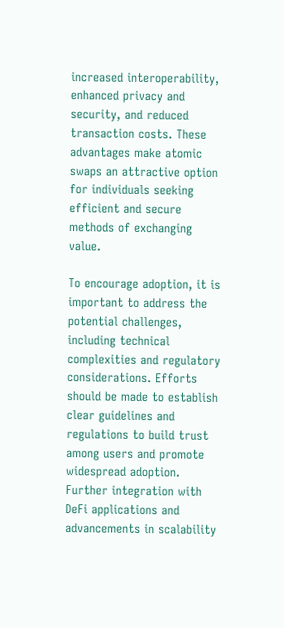increased interoperability, enhanced privacy and security, and reduced transaction costs. These advantages make atomic swaps an attractive option for individuals seeking efficient and secure methods of exchanging value.

To encourage adoption, it is important to address the potential challenges, including technical complexities and regulatory considerations. Efforts should be made to establish clear guidelines and regulations to build trust among users and promote widespread adoption. Further integration with DeFi applications and advancements in scalability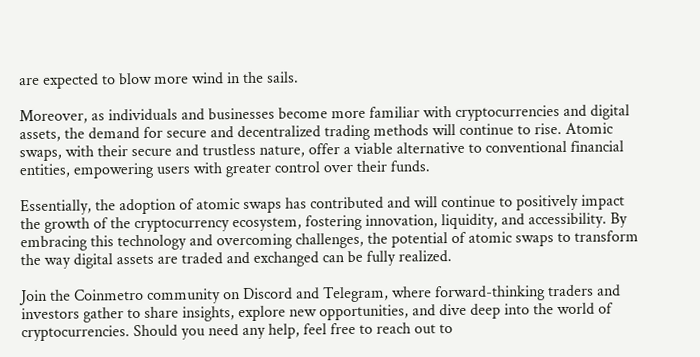are expected to blow more wind in the sails.

Moreover, as individuals and businesses become more familiar with cryptocurrencies and digital assets, the demand for secure and decentralized trading methods will continue to rise. Atomic swaps, with their secure and trustless nature, offer a viable alternative to conventional financial entities, empowering users with greater control over their funds.

Essentially, the adoption of atomic swaps has contributed and will continue to positively impact the growth of the cryptocurrency ecosystem, fostering innovation, liquidity, and accessibility. By embracing this technology and overcoming challenges, the potential of atomic swaps to transform the way digital assets are traded and exchanged can be fully realized.

Join the Coinmetro community on Discord and Telegram, where forward-thinking traders and investors gather to share insights, explore new opportunities, and dive deep into the world of cryptocurrencies. Should you need any help, feel free to reach out to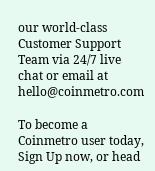our world-class Customer Support Team via 24/7 live chat or email at hello@coinmetro.com

To become a Coinmetro user today,  Sign Up now, or head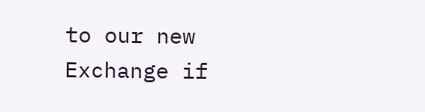to our new Exchange if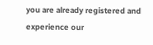you are already registered and experience our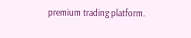premium trading platform.